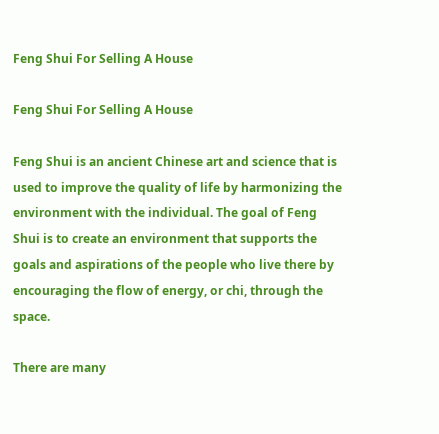Feng Shui For Selling A House

Feng Shui For Selling A House

Feng Shui is an ancient Chinese art and science that is used to improve the quality of life by harmonizing the environment with the individual. The goal of Feng Shui is to create an environment that supports the goals and aspirations of the people who live there by encouraging the flow of energy, or chi, through the space.

There are many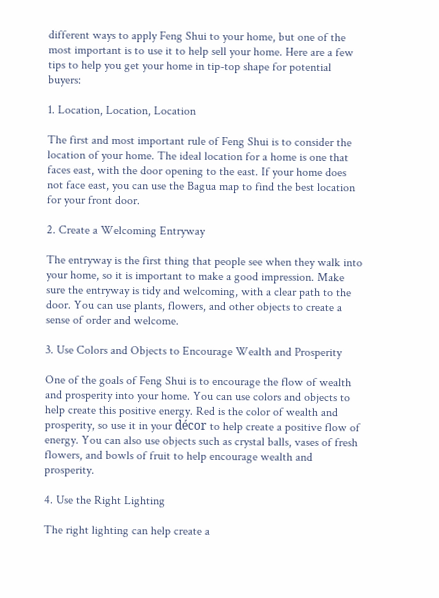different ways to apply Feng Shui to your home, but one of the most important is to use it to help sell your home. Here are a few tips to help you get your home in tip-top shape for potential buyers:

1. Location, Location, Location

The first and most important rule of Feng Shui is to consider the location of your home. The ideal location for a home is one that faces east, with the door opening to the east. If your home does not face east, you can use the Bagua map to find the best location for your front door.

2. Create a Welcoming Entryway

The entryway is the first thing that people see when they walk into your home, so it is important to make a good impression. Make sure the entryway is tidy and welcoming, with a clear path to the door. You can use plants, flowers, and other objects to create a sense of order and welcome.

3. Use Colors and Objects to Encourage Wealth and Prosperity

One of the goals of Feng Shui is to encourage the flow of wealth and prosperity into your home. You can use colors and objects to help create this positive energy. Red is the color of wealth and prosperity, so use it in your décor to help create a positive flow of energy. You can also use objects such as crystal balls, vases of fresh flowers, and bowls of fruit to help encourage wealth and prosperity.

4. Use the Right Lighting

The right lighting can help create a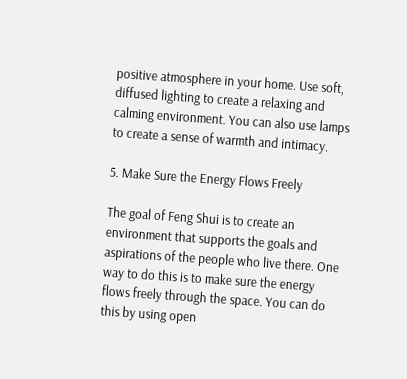positive atmosphere in your home. Use soft, diffused lighting to create a relaxing and calming environment. You can also use lamps to create a sense of warmth and intimacy.

5. Make Sure the Energy Flows Freely

The goal of Feng Shui is to create an environment that supports the goals and aspirations of the people who live there. One way to do this is to make sure the energy flows freely through the space. You can do this by using open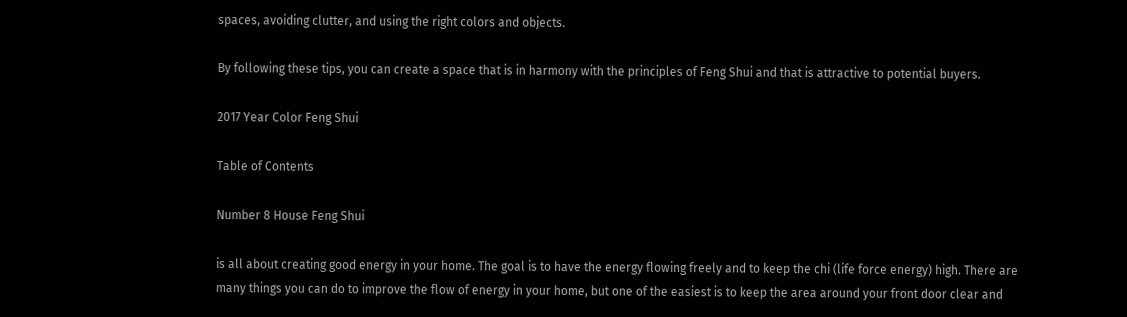spaces, avoiding clutter, and using the right colors and objects.

By following these tips, you can create a space that is in harmony with the principles of Feng Shui and that is attractive to potential buyers.

2017 Year Color Feng Shui

Table of Contents

Number 8 House Feng Shui

is all about creating good energy in your home. The goal is to have the energy flowing freely and to keep the chi (life force energy) high. There are many things you can do to improve the flow of energy in your home, but one of the easiest is to keep the area around your front door clear and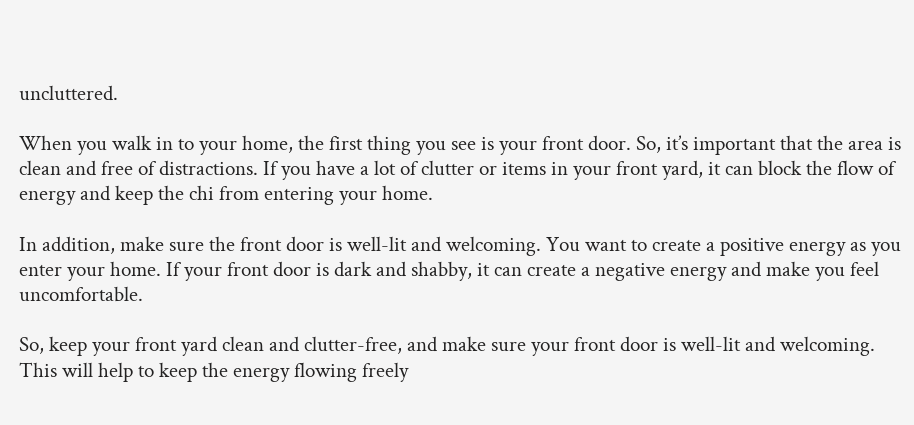uncluttered.

When you walk in to your home, the first thing you see is your front door. So, it’s important that the area is clean and free of distractions. If you have a lot of clutter or items in your front yard, it can block the flow of energy and keep the chi from entering your home.

In addition, make sure the front door is well-lit and welcoming. You want to create a positive energy as you enter your home. If your front door is dark and shabby, it can create a negative energy and make you feel uncomfortable.

So, keep your front yard clean and clutter-free, and make sure your front door is well-lit and welcoming. This will help to keep the energy flowing freely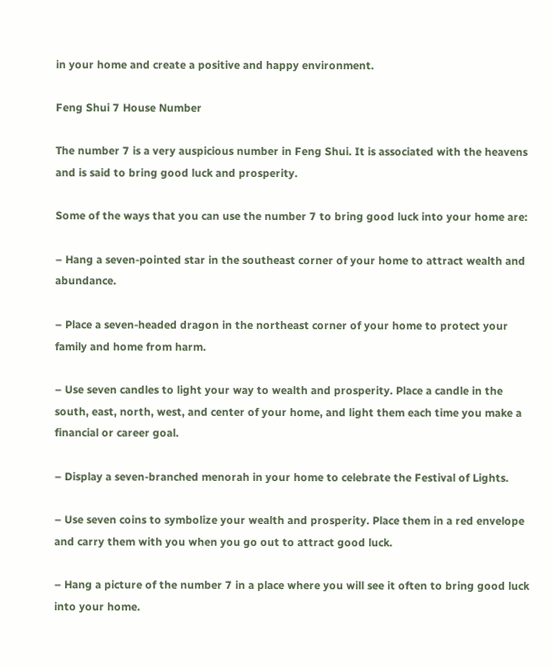in your home and create a positive and happy environment.

Feng Shui 7 House Number

The number 7 is a very auspicious number in Feng Shui. It is associated with the heavens and is said to bring good luck and prosperity.

Some of the ways that you can use the number 7 to bring good luck into your home are:

– Hang a seven-pointed star in the southeast corner of your home to attract wealth and abundance.

– Place a seven-headed dragon in the northeast corner of your home to protect your family and home from harm.

– Use seven candles to light your way to wealth and prosperity. Place a candle in the south, east, north, west, and center of your home, and light them each time you make a financial or career goal.

– Display a seven-branched menorah in your home to celebrate the Festival of Lights.

– Use seven coins to symbolize your wealth and prosperity. Place them in a red envelope and carry them with you when you go out to attract good luck.

– Hang a picture of the number 7 in a place where you will see it often to bring good luck into your home.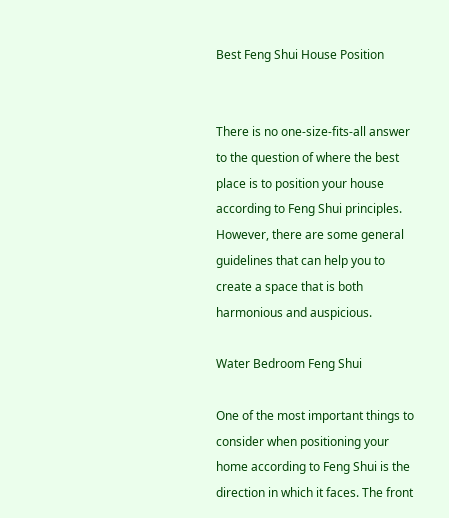Best Feng Shui House Position


There is no one-size-fits-all answer to the question of where the best place is to position your house according to Feng Shui principles. However, there are some general guidelines that can help you to create a space that is both harmonious and auspicious.

Water Bedroom Feng Shui

One of the most important things to consider when positioning your home according to Feng Shui is the direction in which it faces. The front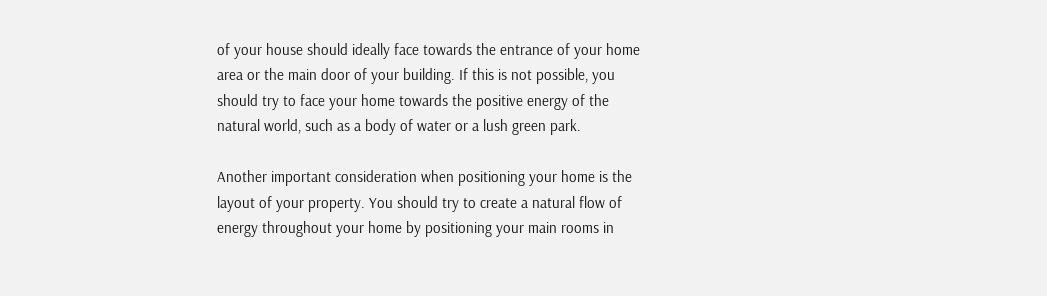of your house should ideally face towards the entrance of your home area or the main door of your building. If this is not possible, you should try to face your home towards the positive energy of the natural world, such as a body of water or a lush green park.

Another important consideration when positioning your home is the layout of your property. You should try to create a natural flow of energy throughout your home by positioning your main rooms in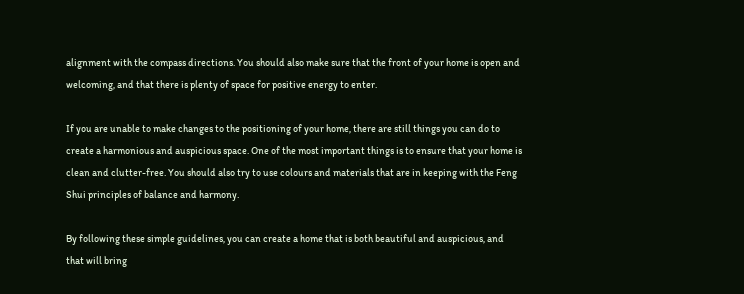alignment with the compass directions. You should also make sure that the front of your home is open and welcoming, and that there is plenty of space for positive energy to enter.

If you are unable to make changes to the positioning of your home, there are still things you can do to create a harmonious and auspicious space. One of the most important things is to ensure that your home is clean and clutter-free. You should also try to use colours and materials that are in keeping with the Feng Shui principles of balance and harmony.

By following these simple guidelines, you can create a home that is both beautiful and auspicious, and that will bring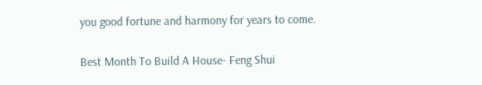you good fortune and harmony for years to come.

Best Month To Build A House- Feng Shui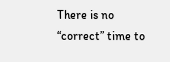There is no “correct” time to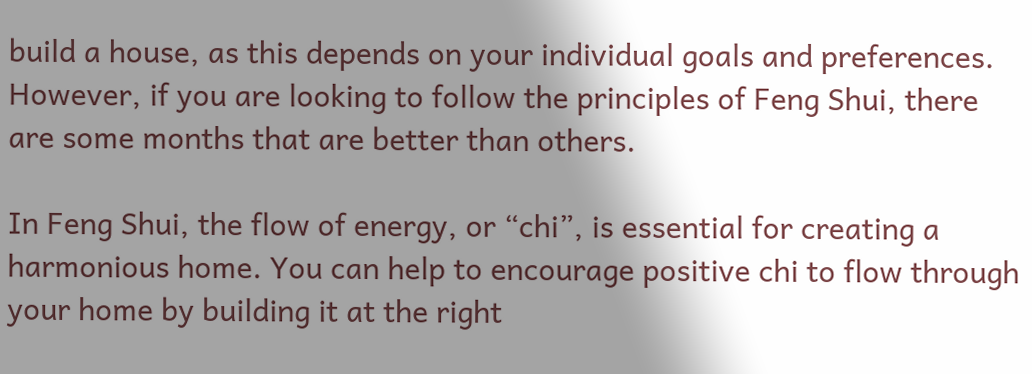build a house, as this depends on your individual goals and preferences. However, if you are looking to follow the principles of Feng Shui, there are some months that are better than others.

In Feng Shui, the flow of energy, or “chi”, is essential for creating a harmonious home. You can help to encourage positive chi to flow through your home by building it at the right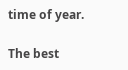time of year.

The best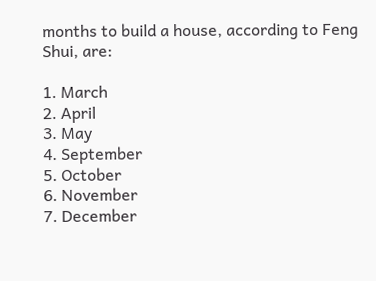months to build a house, according to Feng Shui, are:

1. March
2. April
3. May
4. September
5. October
6. November
7. December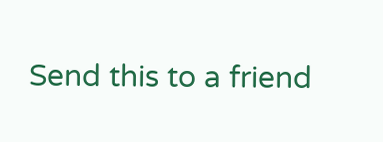Send this to a friend